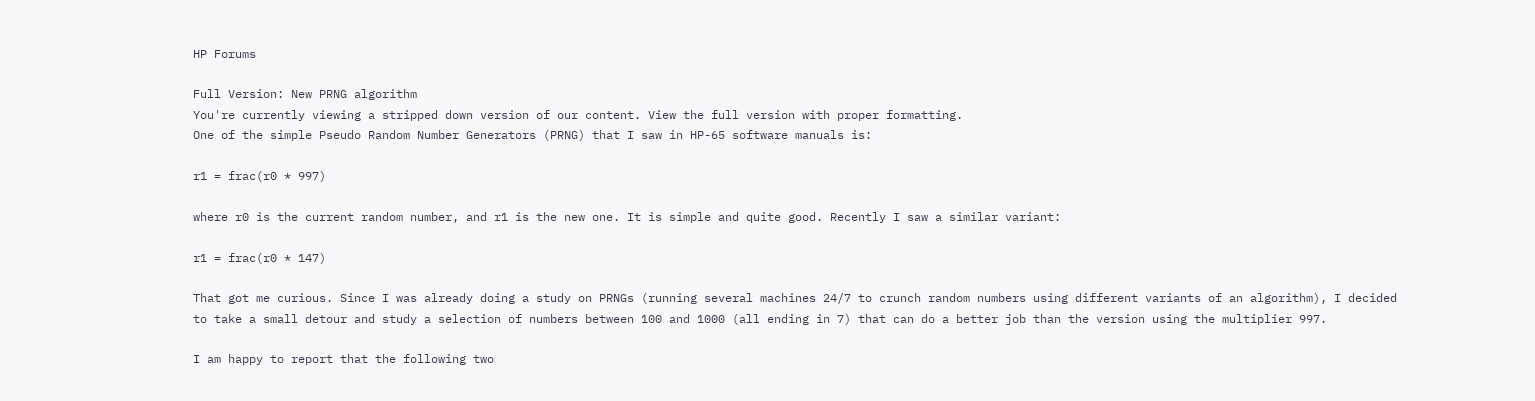HP Forums

Full Version: New PRNG algorithm
You're currently viewing a stripped down version of our content. View the full version with proper formatting.
One of the simple Pseudo Random Number Generators (PRNG) that I saw in HP-65 software manuals is:

r1 = frac(r0 * 997)

where r0 is the current random number, and r1 is the new one. It is simple and quite good. Recently I saw a similar variant:

r1 = frac(r0 * 147)

That got me curious. Since I was already doing a study on PRNGs (running several machines 24/7 to crunch random numbers using different variants of an algorithm), I decided to take a small detour and study a selection of numbers between 100 and 1000 (all ending in 7) that can do a better job than the version using the multiplier 997.

I am happy to report that the following two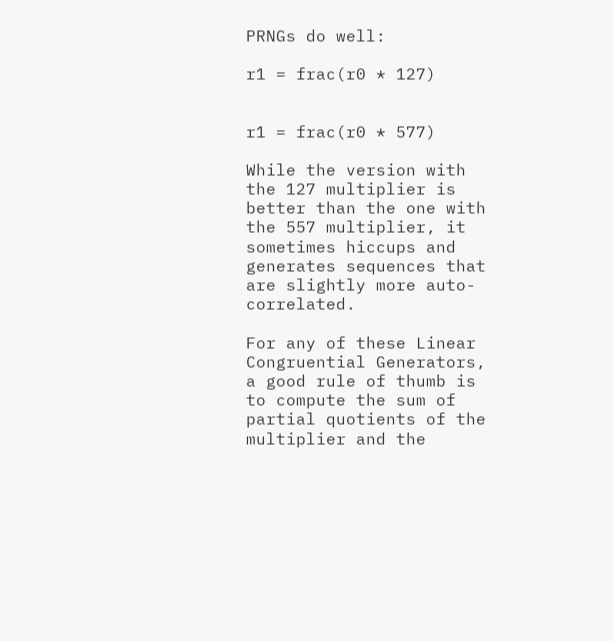PRNGs do well:

r1 = frac(r0 * 127)


r1 = frac(r0 * 577)

While the version with the 127 multiplier is better than the one with the 557 multiplier, it sometimes hiccups and generates sequences that are slightly more auto-correlated.

For any of these Linear Congruential Generators, a good rule of thumb is to compute the sum of partial quotients of the multiplier and the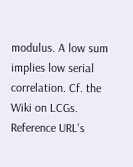modulus. A low sum implies low serial correlation. Cf. the Wiki on LCGs.
Reference URL's